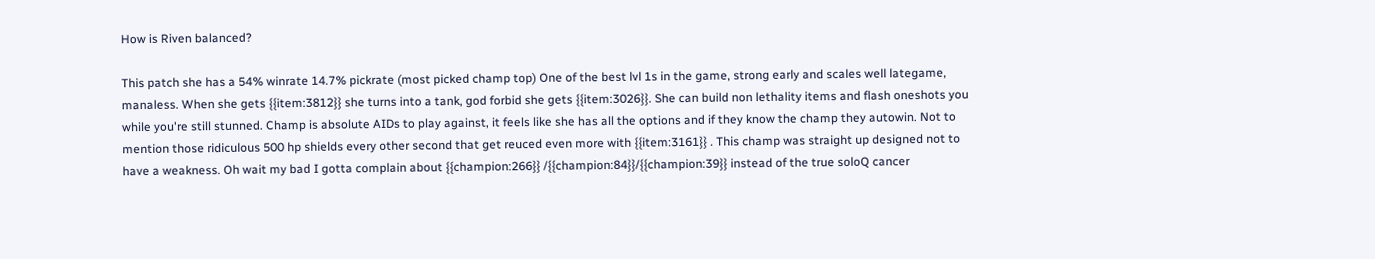How is Riven balanced?

This patch she has a 54% winrate 14.7% pickrate (most picked champ top) One of the best lvl 1s in the game, strong early and scales well lategame, manaless. When she gets {{item:3812}} she turns into a tank, god forbid she gets {{item:3026}}. She can build non lethality items and flash oneshots you while you're still stunned. Champ is absolute AIDs to play against, it feels like she has all the options and if they know the champ they autowin. Not to mention those ridiculous 500 hp shields every other second that get reuced even more with {{item:3161}} . This champ was straight up designed not to have a weakness. Oh wait my bad I gotta complain about {{champion:266}} /{{champion:84}}/{{champion:39}} instead of the true soloQ cancer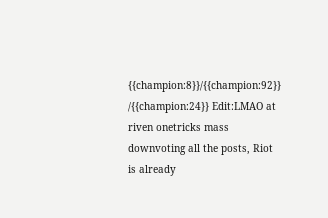{{champion:8}}/{{champion:92}} /{{champion:24}} Edit:LMAO at riven onetricks mass downvoting all the posts, Riot is already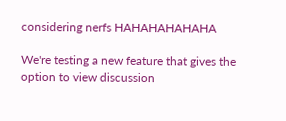considering nerfs HAHAHAHAHAHA

We're testing a new feature that gives the option to view discussion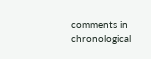comments in chronological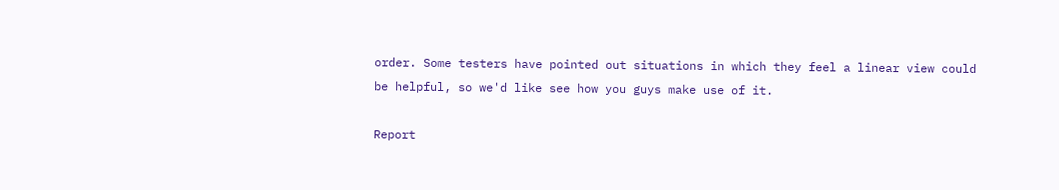order. Some testers have pointed out situations in which they feel a linear view could be helpful, so we'd like see how you guys make use of it.

Report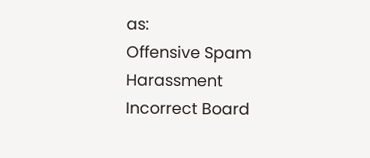as:
Offensive Spam Harassment Incorrect Board